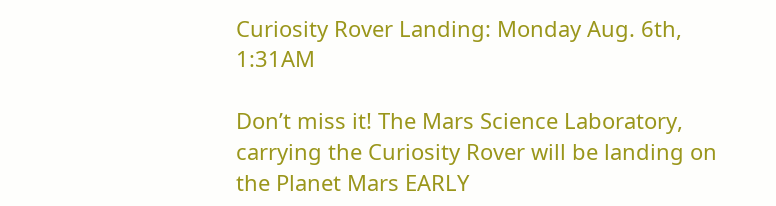Curiosity Rover Landing: Monday Aug. 6th, 1:31AM

Don’t miss it! The Mars Science Laboratory, carrying the Curiosity Rover will be landing on the Planet Mars EARLY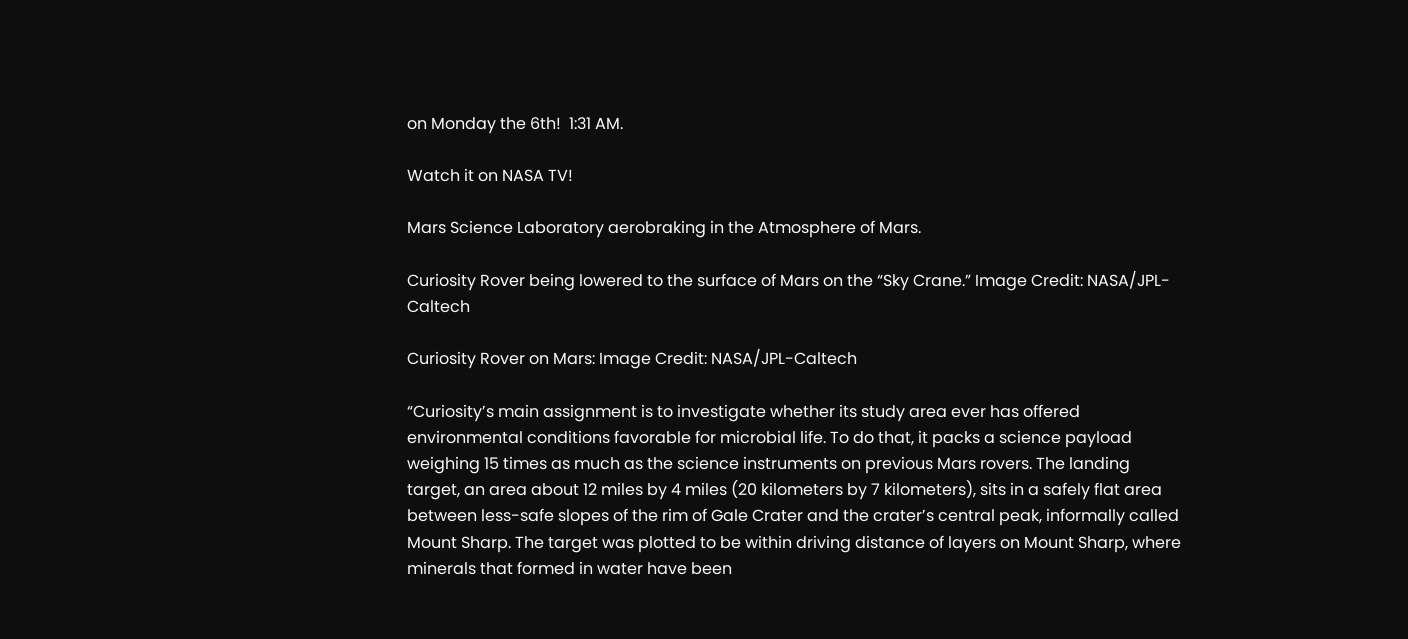on Monday the 6th!  1:31 AM.

Watch it on NASA TV!

Mars Science Laboratory aerobraking in the Atmosphere of Mars.

Curiosity Rover being lowered to the surface of Mars on the “Sky Crane.” Image Credit: NASA/JPL-Caltech

Curiosity Rover on Mars: Image Credit: NASA/JPL-Caltech

“Curiosity’s main assignment is to investigate whether its study area ever has offered environmental conditions favorable for microbial life. To do that, it packs a science payload weighing 15 times as much as the science instruments on previous Mars rovers. The landing target, an area about 12 miles by 4 miles (20 kilometers by 7 kilometers), sits in a safely flat area between less-safe slopes of the rim of Gale Crater and the crater’s central peak, informally called Mount Sharp. The target was plotted to be within driving distance of layers on Mount Sharp, where minerals that formed in water have been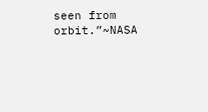seen from orbit.”~NASA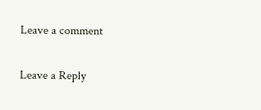Leave a comment

Leave a Reply